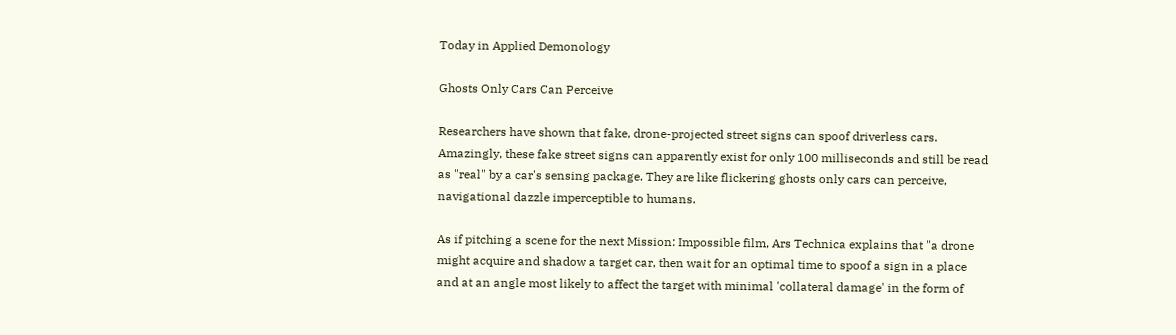Today in Applied Demonology

Ghosts Only Cars Can Perceive

Researchers have shown that fake, drone-projected street signs can spoof driverless cars. Amazingly, these fake street signs can apparently exist for only 100 milliseconds and still be read as "real" by a car's sensing package. They are like flickering ghosts only cars can perceive, navigational dazzle imperceptible to humans.

As if pitching a scene for the next Mission: Impossible film, Ars Technica explains that "a drone might acquire and shadow a target car, then wait for an optimal time to spoof a sign in a place and at an angle most likely to affect the target with minimal 'collateral damage' in the form of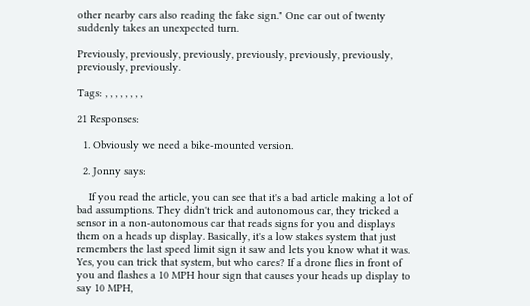other nearby cars also reading the fake sign." One car out of twenty suddenly takes an unexpected turn.

Previously, previously, previously, previously, previously, previously, previously, previously.

Tags: , , , , , , , ,

21 Responses:

  1. Obviously we need a bike-mounted version.

  2. Jonny says:

    If you read the article, you can see that it's a bad article making a lot of bad assumptions. They didn't trick and autonomous car, they tricked a sensor in a non-autonomous car that reads signs for you and displays them on a heads up display. Basically, it's a low stakes system that just remembers the last speed limit sign it saw and lets you know what it was. Yes, you can trick that system, but who cares? If a drone flies in front of you and flashes a 10 MPH hour sign that causes your heads up display to say 10 MPH,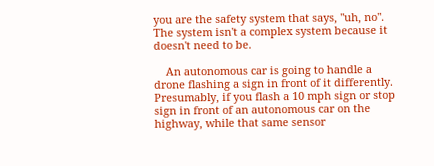you are the safety system that says, "uh, no". The system isn't a complex system because it doesn't need to be.

    An autonomous car is going to handle a drone flashing a sign in front of it differently. Presumably, if you flash a 10 mph sign or stop sign in front of an autonomous car on the highway, while that same sensor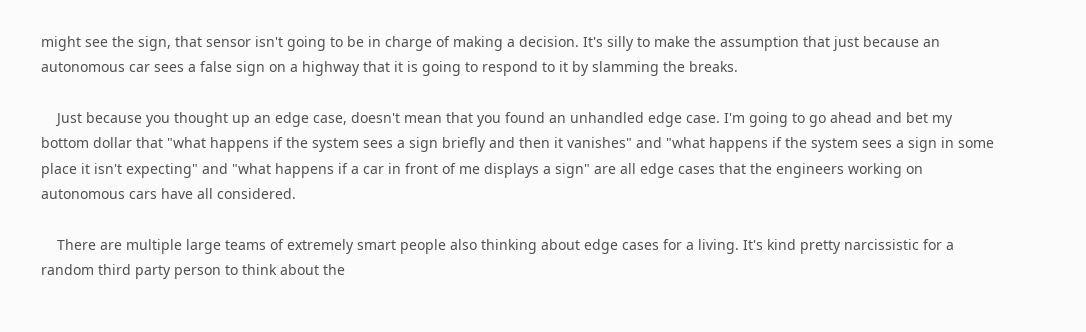might see the sign, that sensor isn't going to be in charge of making a decision. It's silly to make the assumption that just because an autonomous car sees a false sign on a highway that it is going to respond to it by slamming the breaks.

    Just because you thought up an edge case, doesn't mean that you found an unhandled edge case. I'm going to go ahead and bet my bottom dollar that "what happens if the system sees a sign briefly and then it vanishes" and "what happens if the system sees a sign in some place it isn't expecting" and "what happens if a car in front of me displays a sign" are all edge cases that the engineers working on autonomous cars have all considered.

    There are multiple large teams of extremely smart people also thinking about edge cases for a living. It's kind pretty narcissistic for a random third party person to think about the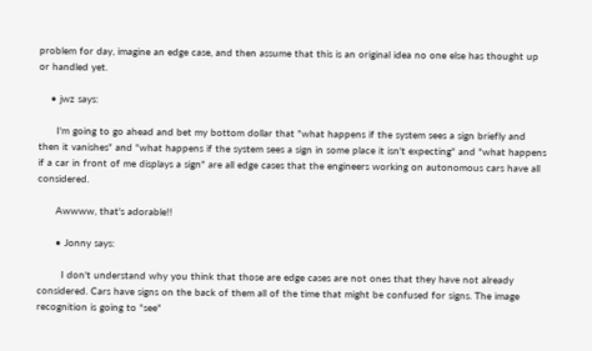problem for day, imagine an edge case, and then assume that this is an original idea no one else has thought up or handled yet.

    • jwz says:

      I'm going to go ahead and bet my bottom dollar that "what happens if the system sees a sign briefly and then it vanishes" and "what happens if the system sees a sign in some place it isn't expecting" and "what happens if a car in front of me displays a sign" are all edge cases that the engineers working on autonomous cars have all considered.

      Awwww, that's adorable!!

      • Jonny says:

        I don't understand why you think that those are edge cases are not ones that they have not already considered. Cars have signs on the back of them all of the time that might be confused for signs. The image recognition is going to "see"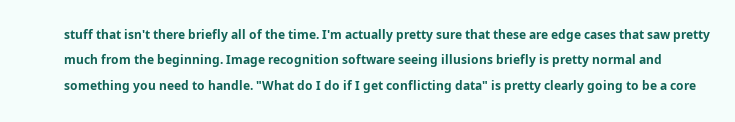stuff that isn't there briefly all of the time. I'm actually pretty sure that these are edge cases that saw pretty much from the beginning. Image recognition software seeing illusions briefly is pretty normal and something you need to handle. "What do I do if I get conflicting data" is pretty clearly going to be a core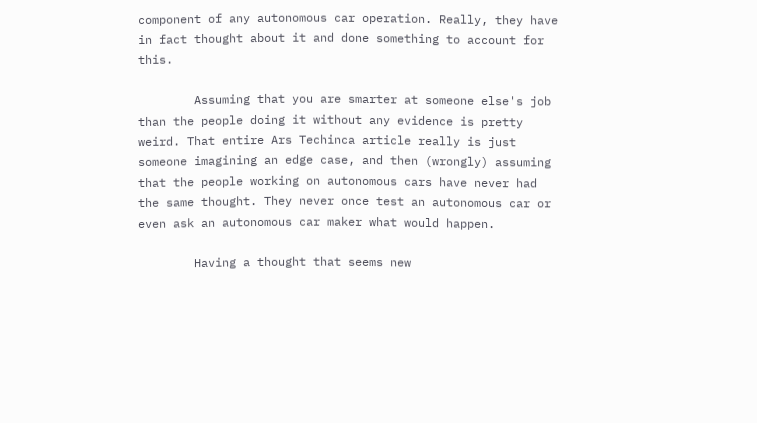component of any autonomous car operation. Really, they have in fact thought about it and done something to account for this.

        Assuming that you are smarter at someone else's job than the people doing it without any evidence is pretty weird. That entire Ars Techinca article really is just someone imagining an edge case, and then (wrongly) assuming that the people working on autonomous cars have never had the same thought. They never once test an autonomous car or even ask an autonomous car maker what would happen.

        Having a thought that seems new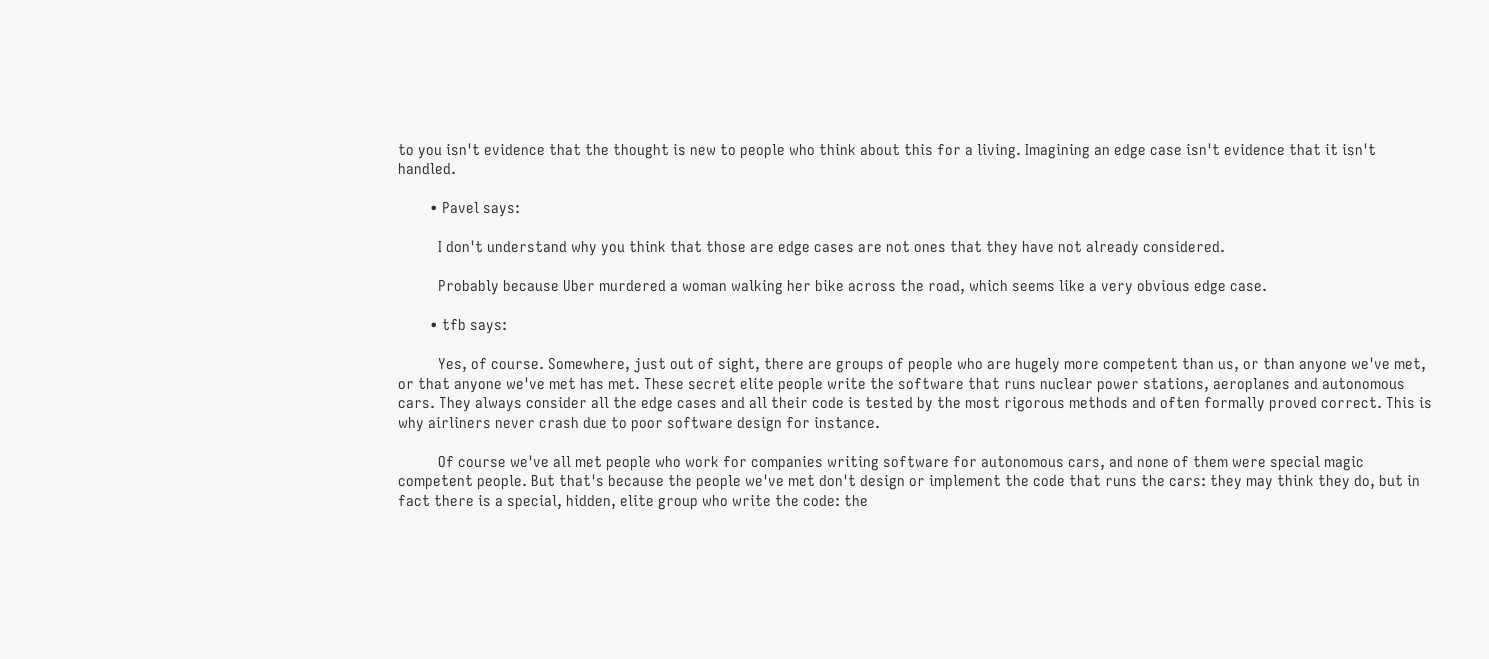to you isn't evidence that the thought is new to people who think about this for a living. Imagining an edge case isn't evidence that it isn't handled.

        • Pavel says:

          I don't understand why you think that those are edge cases are not ones that they have not already considered.

          Probably because Uber murdered a woman walking her bike across the road, which seems like a very obvious edge case.

        • tfb says:

          Yes, of course. Somewhere, just out of sight, there are groups of people who are hugely more competent than us, or than anyone we've met, or that anyone we've met has met. These secret elite people write the software that runs nuclear power stations, aeroplanes and autonomous cars. They always consider all the edge cases and all their code is tested by the most rigorous methods and often formally proved correct. This is why airliners never crash due to poor software design for instance.

          Of course we've all met people who work for companies writing software for autonomous cars, and none of them were special magic competent people. But that's because the people we've met don't design or implement the code that runs the cars: they may think they do, but in fact there is a special, hidden, elite group who write the code: the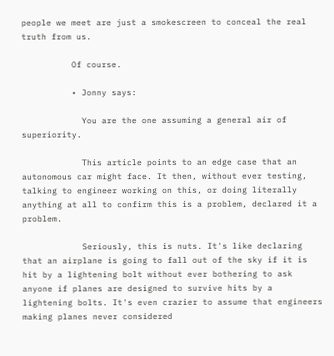people we meet are just a smokescreen to conceal the real truth from us.

          Of course.

          • Jonny says:

            You are the one assuming a general air of superiority.

            This article points to an edge case that an autonomous car might face. It then, without ever testing, talking to engineer working on this, or doing literally anything at all to confirm this is a problem, declared it a problem.

            Seriously, this is nuts. It's like declaring that an airplane is going to fall out of the sky if it is hit by a lightening bolt without ever bothering to ask anyone if planes are designed to survive hits by a lightening bolts. It's even crazier to assume that engineers making planes never considered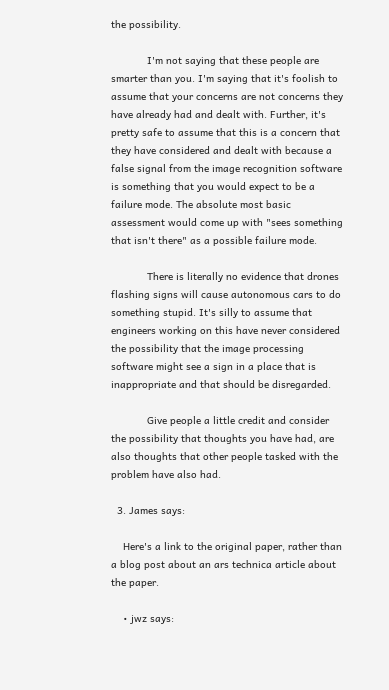the possibility.

            I'm not saying that these people are smarter than you. I'm saying that it's foolish to assume that your concerns are not concerns they have already had and dealt with. Further, it's pretty safe to assume that this is a concern that they have considered and dealt with because a false signal from the image recognition software is something that you would expect to be a failure mode. The absolute most basic assessment would come up with "sees something that isn't there" as a possible failure mode.

            There is literally no evidence that drones flashing signs will cause autonomous cars to do something stupid. It's silly to assume that engineers working on this have never considered the possibility that the image processing software might see a sign in a place that is inappropriate and that should be disregarded.

            Give people a little credit and consider the possibility that thoughts you have had, are also thoughts that other people tasked with the problem have also had.

  3. James says:

    Here's a link to the original paper, rather than a blog post about an ars technica article about the paper.

    • jwz says: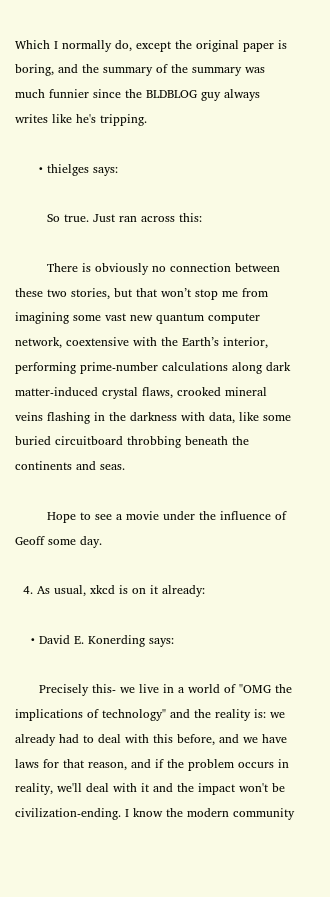Which I normally do, except the original paper is boring, and the summary of the summary was much funnier since the BLDBLOG guy always writes like he's tripping.

      • thielges says:

        So true. Just ran across this:

        There is obviously no connection between these two stories, but that won’t stop me from imagining some vast new quantum computer network, coextensive with the Earth’s interior, performing prime-number calculations along dark matter-induced crystal flaws, crooked mineral veins flashing in the darkness with data, like some buried circuitboard throbbing beneath the continents and seas.

        Hope to see a movie under the influence of Geoff some day.

  4. As usual, xkcd is on it already:

    • David E. Konerding says:

      Precisely this- we live in a world of "OMG the implications of technology" and the reality is: we already had to deal with this before, and we have laws for that reason, and if the problem occurs in reality, we'll deal with it and the impact won't be civilization-ending. I know the modern community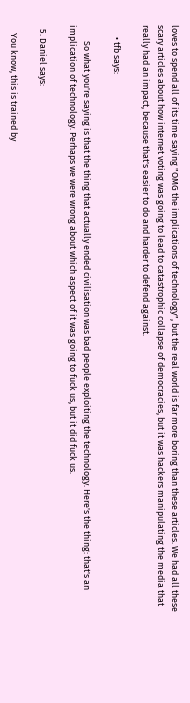loves to spend all of its time saying "OMG the implications of technology", but the real world is far more boring than these articles. We had all these scary articles about how internet voting was going to lead to catastrophic collapse of democracies, but it was hackers manipulating the media that really had an impact, because that's easier to do and harder to defend against.

      • tfb says:

        So what you're saying is that the thing that actually ended civilisation was bad people exploiting the technology. Here's the thing: that's an implication of technology. Perhaps we were wrong about which aspect of it was going to fuck us, but it did fuck us.

  5. Daniel says:

    You know, this is trained by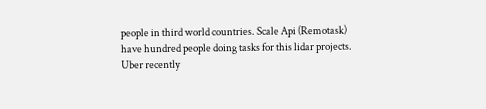people in third world countries. Scale Api (Remotask) have hundred people doing tasks for this lidar projects. Uber recently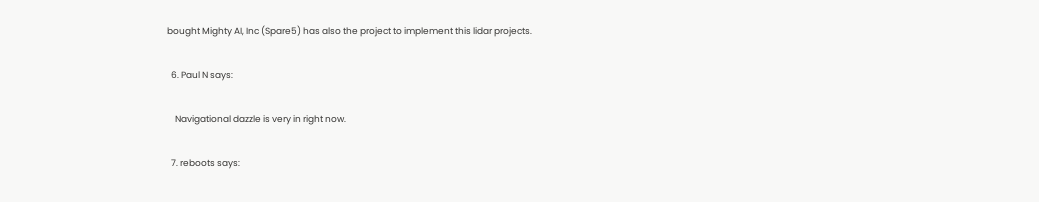bought Mighty AI, Inc (Spare5) has also the project to implement this lidar projects.

  6. Paul N says:

    Navigational dazzle is very in right now.

  7. reboots says: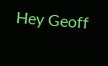Hey Geoff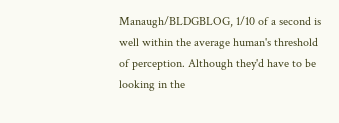Manaugh/BLDGBLOG, 1/10 of a second is well within the average human's threshold of perception. Although they'd have to be looking in the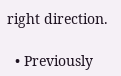right direction.

  • Previously